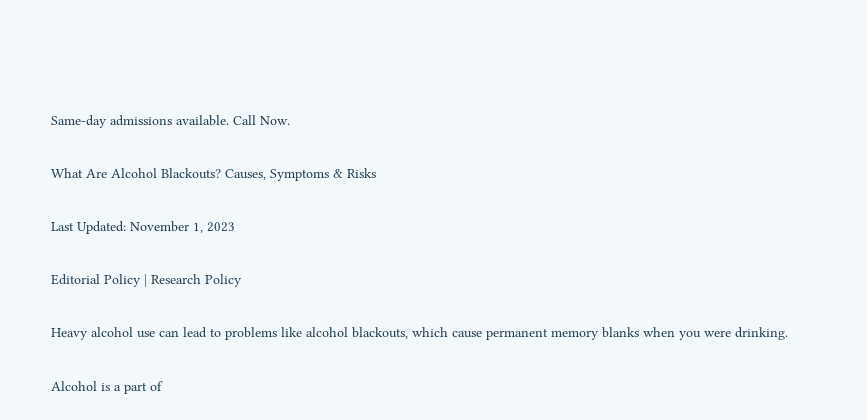Same-day admissions available. Call Now.

What Are Alcohol Blackouts? Causes, Symptoms & Risks

Last Updated: November 1, 2023

Editorial Policy | Research Policy

Heavy alcohol use can lead to problems like alcohol blackouts, which cause permanent memory blanks when you were drinking.

Alcohol is a part of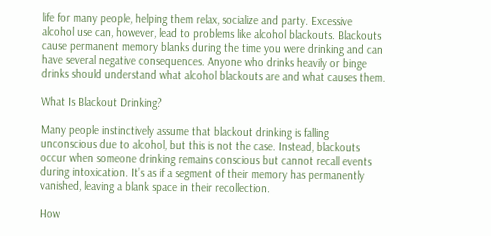life for many people, helping them relax, socialize and party. Excessive alcohol use can, however, lead to problems like alcohol blackouts. Blackouts cause permanent memory blanks during the time you were drinking and can have several negative consequences. Anyone who drinks heavily or binge drinks should understand what alcohol blackouts are and what causes them.

What Is Blackout Drinking?

Many people instinctively assume that blackout drinking is falling unconscious due to alcohol, but this is not the case. Instead, blackouts occur when someone drinking remains conscious but cannot recall events during intoxication. It’s as if a segment of their memory has permanently vanished, leaving a blank space in their recollection.

How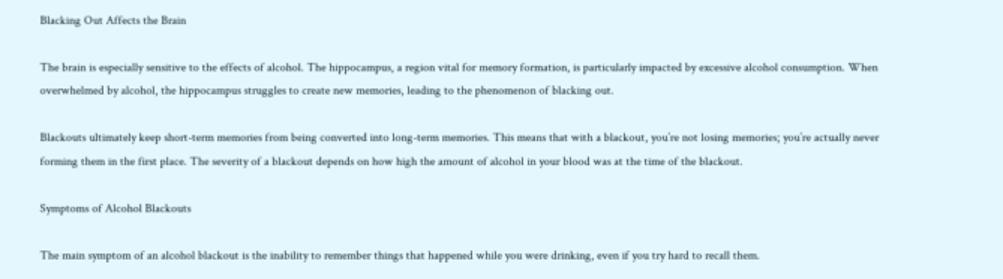Blacking Out Affects the Brain

The brain is especially sensitive to the effects of alcohol. The hippocampus, a region vital for memory formation, is particularly impacted by excessive alcohol consumption. When overwhelmed by alcohol, the hippocampus struggles to create new memories, leading to the phenomenon of blacking out.

Blackouts ultimately keep short-term memories from being converted into long-term memories. This means that with a blackout, you’re not losing memories; you’re actually never forming them in the first place. The severity of a blackout depends on how high the amount of alcohol in your blood was at the time of the blackout.

Symptoms of Alcohol Blackouts

The main symptom of an alcohol blackout is the inability to remember things that happened while you were drinking, even if you try hard to recall them.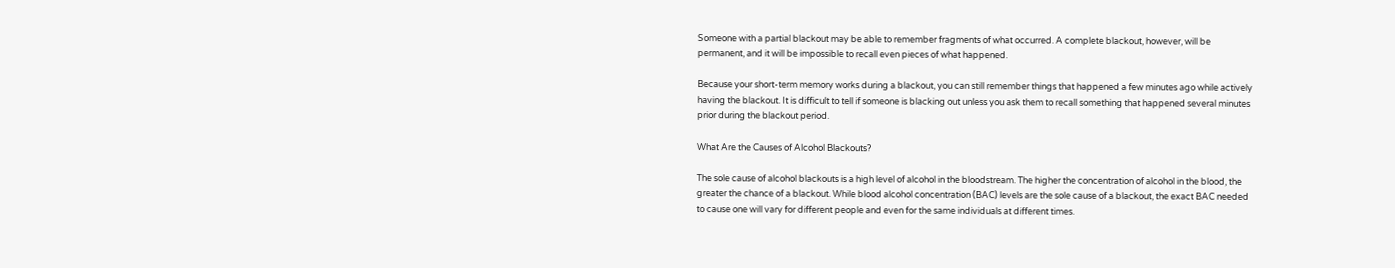Someone with a partial blackout may be able to remember fragments of what occurred. A complete blackout, however, will be permanent, and it will be impossible to recall even pieces of what happened.

Because your short-term memory works during a blackout, you can still remember things that happened a few minutes ago while actively having the blackout. It is difficult to tell if someone is blacking out unless you ask them to recall something that happened several minutes prior during the blackout period.

What Are the Causes of Alcohol Blackouts?

The sole cause of alcohol blackouts is a high level of alcohol in the bloodstream. The higher the concentration of alcohol in the blood, the greater the chance of a blackout. While blood alcohol concentration (BAC) levels are the sole cause of a blackout, the exact BAC needed to cause one will vary for different people and even for the same individuals at different times.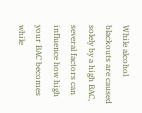While alcohol blackouts are caused solely by a high BAC, several factors can influence how high your BAC becomes while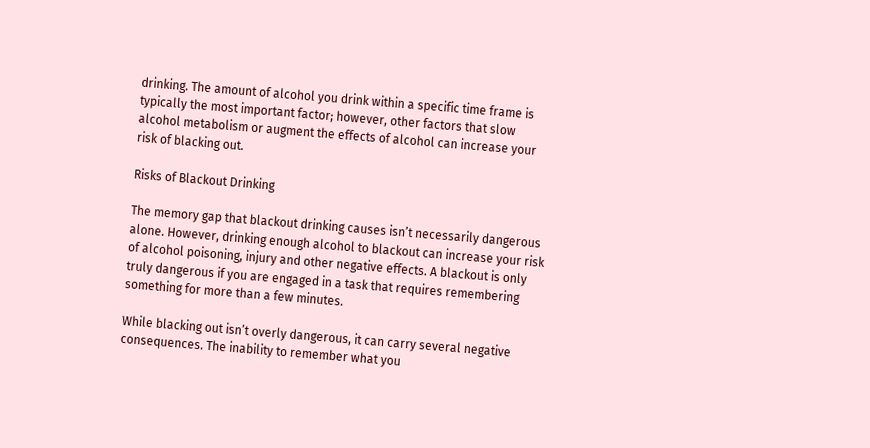drinking. The amount of alcohol you drink within a specific time frame is typically the most important factor; however, other factors that slow alcohol metabolism or augment the effects of alcohol can increase your risk of blacking out.

Risks of Blackout Drinking

The memory gap that blackout drinking causes isn’t necessarily dangerous alone. However, drinking enough alcohol to blackout can increase your risk of alcohol poisoning, injury and other negative effects. A blackout is only truly dangerous if you are engaged in a task that requires remembering something for more than a few minutes.

While blacking out isn’t overly dangerous, it can carry several negative consequences. The inability to remember what you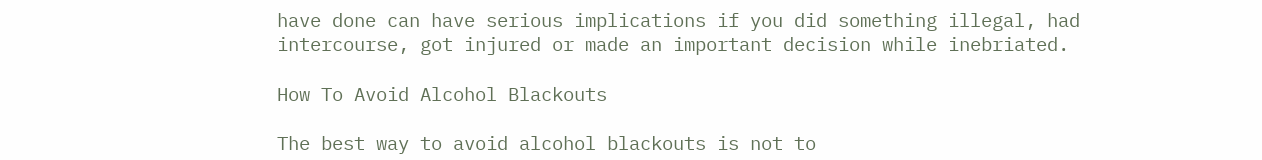have done can have serious implications if you did something illegal, had intercourse, got injured or made an important decision while inebriated.

How To Avoid Alcohol Blackouts

The best way to avoid alcohol blackouts is not to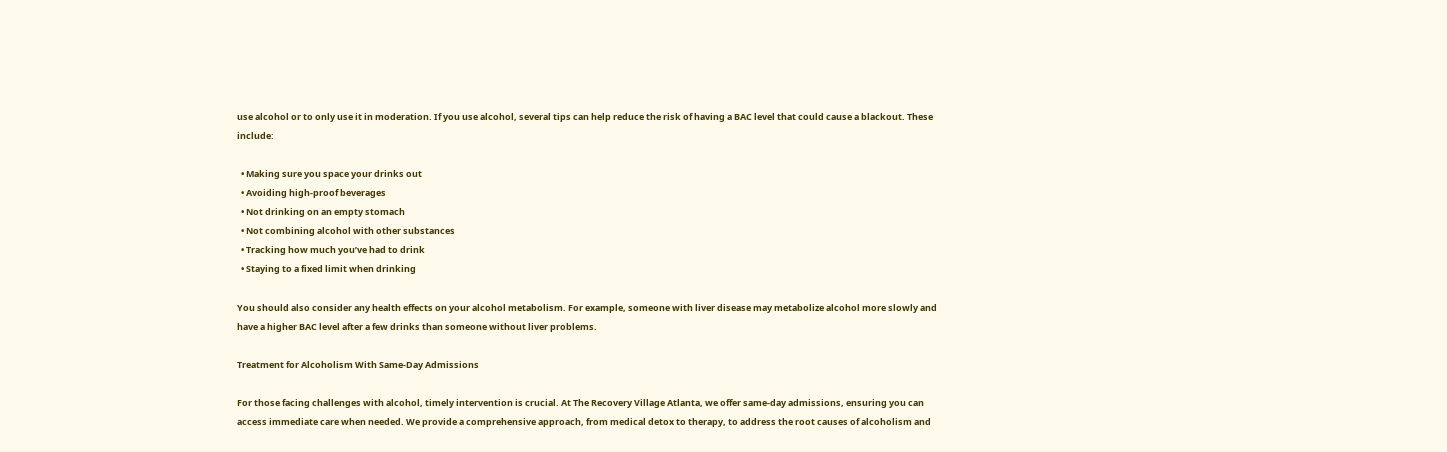use alcohol or to only use it in moderation. If you use alcohol, several tips can help reduce the risk of having a BAC level that could cause a blackout. These include:

  • Making sure you space your drinks out
  • Avoiding high-proof beverages
  • Not drinking on an empty stomach
  • Not combining alcohol with other substances
  • Tracking how much you’ve had to drink
  • Staying to a fixed limit when drinking

You should also consider any health effects on your alcohol metabolism. For example, someone with liver disease may metabolize alcohol more slowly and have a higher BAC level after a few drinks than someone without liver problems.

Treatment for Alcoholism With Same-Day Admissions

For those facing challenges with alcohol, timely intervention is crucial. At The Recovery Village Atlanta, we offer same-day admissions, ensuring you can access immediate care when needed. We provide a comprehensive approach, from medical detox to therapy, to address the root causes of alcoholism and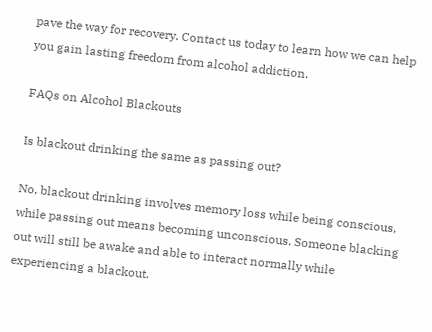pave the way for recovery. Contact us today to learn how we can help you gain lasting freedom from alcohol addiction.

FAQs on Alcohol Blackouts

Is blackout drinking the same as passing out?

No, blackout drinking involves memory loss while being conscious, while passing out means becoming unconscious. Someone blacking out will still be awake and able to interact normally while experiencing a blackout.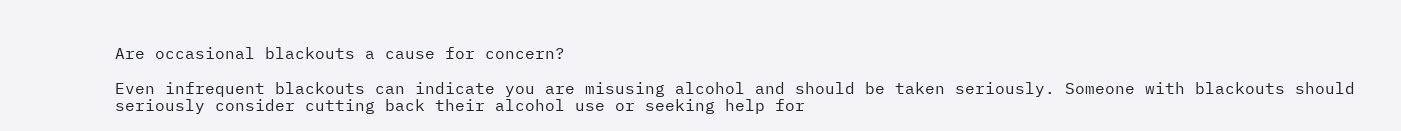Are occasional blackouts a cause for concern?

Even infrequent blackouts can indicate you are misusing alcohol and should be taken seriously. Someone with blackouts should seriously consider cutting back their alcohol use or seeking help for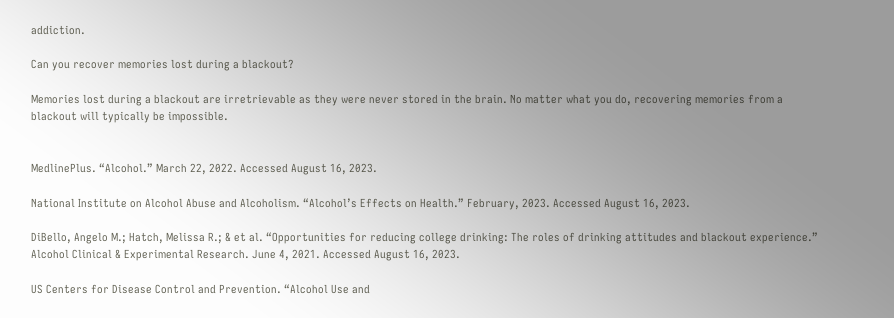addiction.

Can you recover memories lost during a blackout?

Memories lost during a blackout are irretrievable as they were never stored in the brain. No matter what you do, recovering memories from a blackout will typically be impossible.


MedlinePlus. “Alcohol.” March 22, 2022. Accessed August 16, 2023.

National Institute on Alcohol Abuse and Alcoholism. “Alcohol’s Effects on Health.” February, 2023. Accessed August 16, 2023.

DiBello, Angelo M.; Hatch, Melissa R.; & et al. “Opportunities for reducing college drinking: The roles of drinking attitudes and blackout experience.” Alcohol Clinical & Experimental Research. June 4, 2021. Accessed August 16, 2023.

US Centers for Disease Control and Prevention. “Alcohol Use and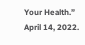Your Health.” April 14, 2022.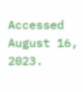Accessed August 16, 2023.